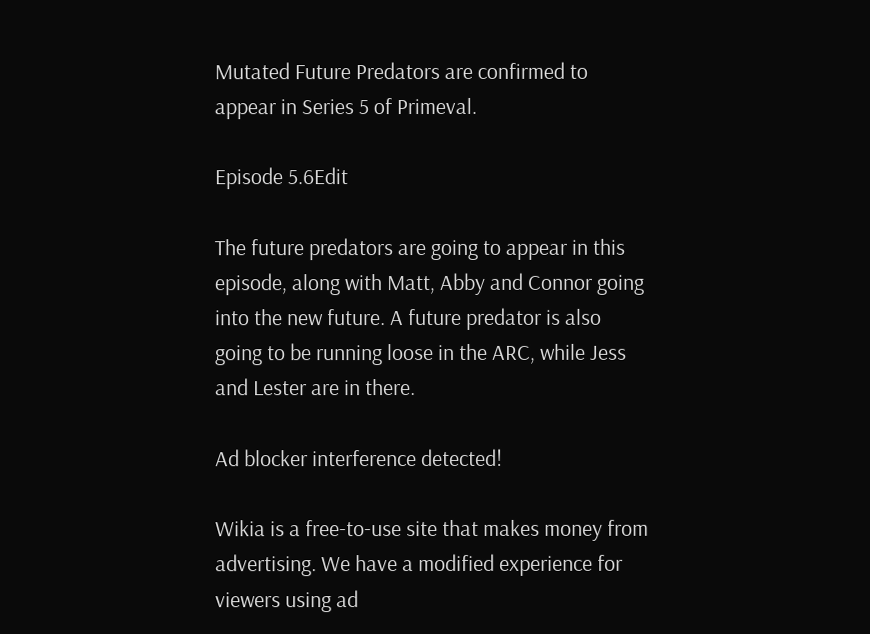Mutated Future Predators are confirmed to appear in Series 5 of Primeval.

Episode 5.6Edit

The future predators are going to appear in this episode, along with Matt, Abby and Connor going into the new future. A future predator is also going to be running loose in the ARC, while Jess and Lester are in there.

Ad blocker interference detected!

Wikia is a free-to-use site that makes money from advertising. We have a modified experience for viewers using ad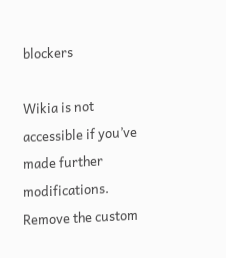blockers

Wikia is not accessible if you’ve made further modifications. Remove the custom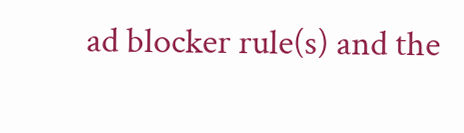ad blocker rule(s) and the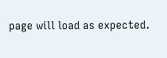page will load as expected.